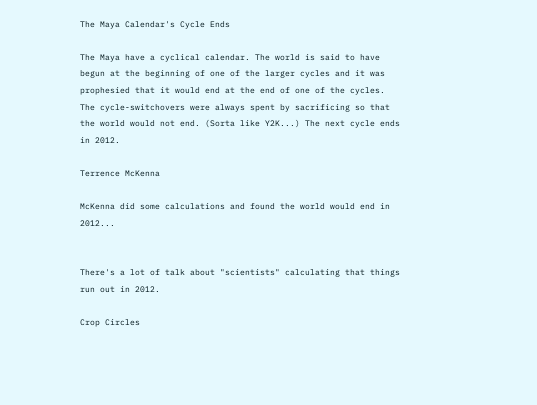The Maya Calendar's Cycle Ends

The Maya have a cyclical calendar. The world is said to have begun at the beginning of one of the larger cycles and it was prophesied that it would end at the end of one of the cycles. The cycle-switchovers were always spent by sacrificing so that the world would not end. (Sorta like Y2K...) The next cycle ends in 2012.

Terrence McKenna

McKenna did some calculations and found the world would end in 2012...


There's a lot of talk about "scientists" calculating that things run out in 2012.

Crop Circles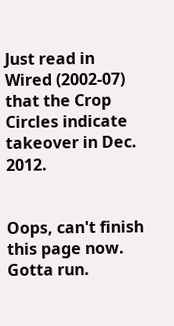Just read in Wired (2002-07) that the Crop Circles indicate takeover in Dec. 2012.


Oops, can't finish this page now. Gotta run.